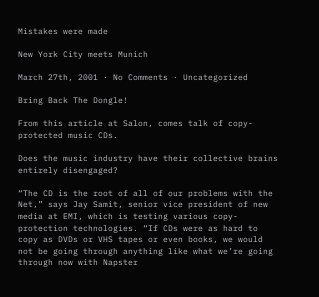Mistakes were made

New York City meets Munich

March 27th, 2001 · No Comments · Uncategorized

Bring Back The Dongle!

From this article at Salon, comes talk of copy-protected music CDs.

Does the music industry have their collective brains entirely disengaged?

“The CD is the root of all of our problems with the Net,” says Jay Samit, senior vice president of new media at EMI, which is testing various copy-protection technologies. “If CDs were as hard to copy as DVDs or VHS tapes or even books, we would not be going through anything like what we’re going through now with Napster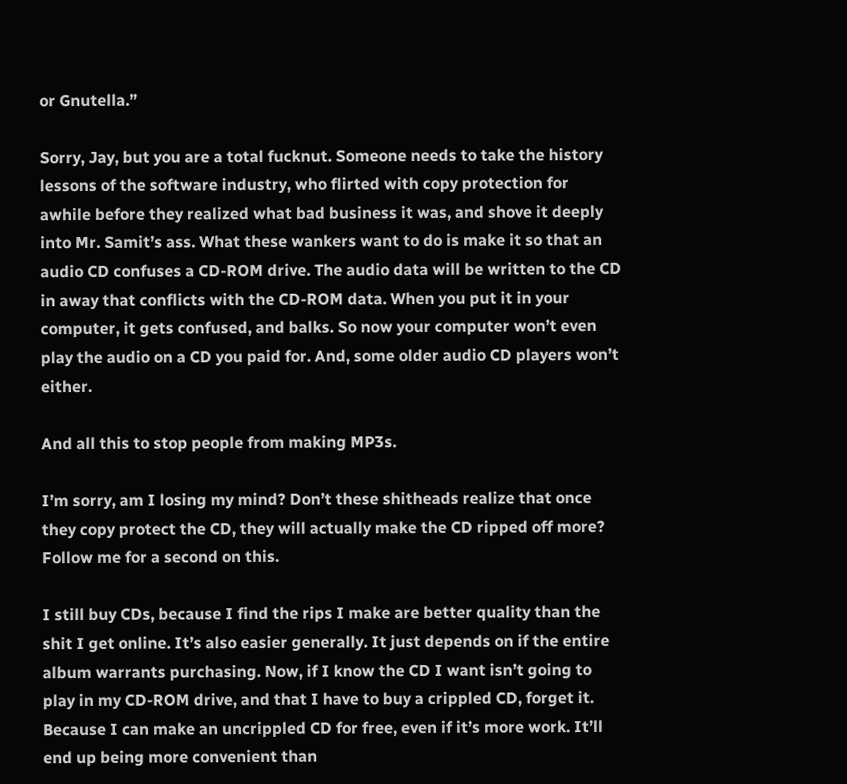or Gnutella.”

Sorry, Jay, but you are a total fucknut. Someone needs to take the history lessons of the software industry, who flirted with copy protection for awhile before they realized what bad business it was, and shove it deeply into Mr. Samit’s ass. What these wankers want to do is make it so that an audio CD confuses a CD-ROM drive. The audio data will be written to the CD in away that conflicts with the CD-ROM data. When you put it in your computer, it gets confused, and balks. So now your computer won’t even play the audio on a CD you paid for. And, some older audio CD players won’t either.

And all this to stop people from making MP3s.

I’m sorry, am I losing my mind? Don’t these shitheads realize that once they copy protect the CD, they will actually make the CD ripped off more? Follow me for a second on this.

I still buy CDs, because I find the rips I make are better quality than the shit I get online. It’s also easier generally. It just depends on if the entire album warrants purchasing. Now, if I know the CD I want isn’t going to play in my CD-ROM drive, and that I have to buy a crippled CD, forget it. Because I can make an uncrippled CD for free, even if it’s more work. It’ll end up being more convenient than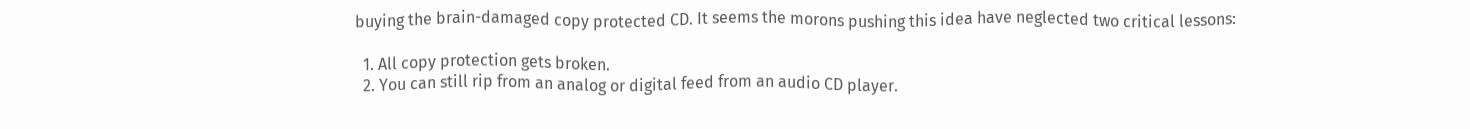buying the brain-damaged copy protected CD. It seems the morons pushing this idea have neglected two critical lessons:

  1. All copy protection gets broken.
  2. You can still rip from an analog or digital feed from an audio CD player.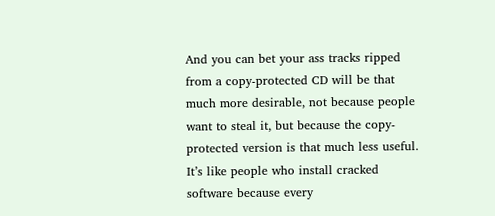And you can bet your ass tracks ripped from a copy-protected CD will be that much more desirable, not because people want to steal it, but because the copy-protected version is that much less useful. It’s like people who install cracked software because every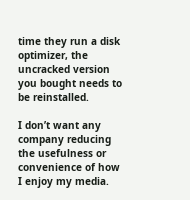time they run a disk optimizer, the uncracked version you bought needs to be reinstalled.

I don’t want any company reducing the usefulness or convenience of how I enjoy my media.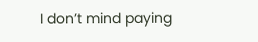I don’t mind paying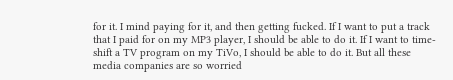for it. I mind paying for it, and then getting fucked. If I want to put a track that I paid for on my MP3 player, I should be able to do it. If I want to time-shift a TV program on my TiVo, I should be able to do it. But all these media companies are so worried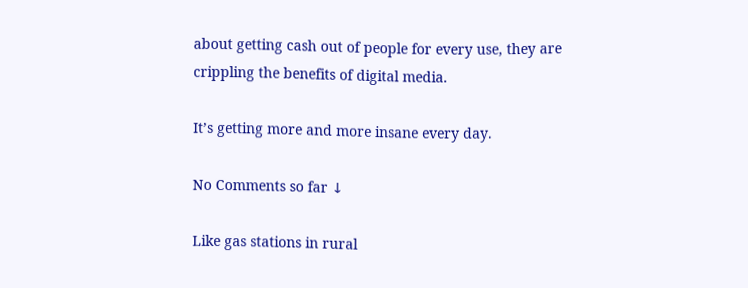about getting cash out of people for every use, they are crippling the benefits of digital media.

It’s getting more and more insane every day.

No Comments so far ↓

Like gas stations in rural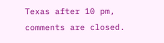Texas after 10 pm, comments are closed.